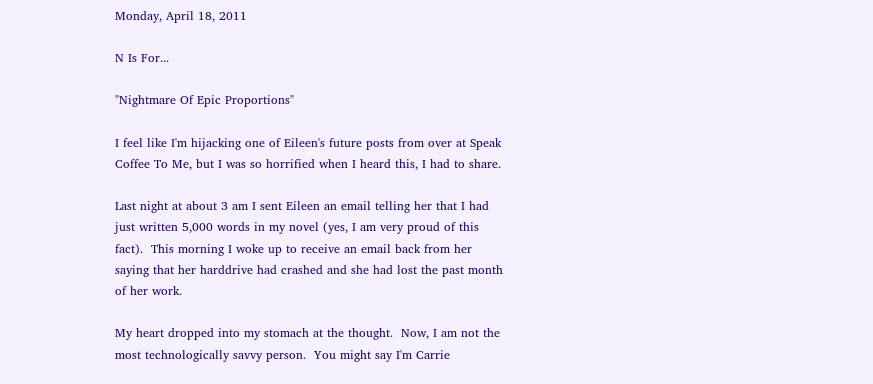Monday, April 18, 2011

N Is For...

"Nightmare Of Epic Proportions"

I feel like I'm hijacking one of Eileen's future posts from over at Speak Coffee To Me, but I was so horrified when I heard this, I had to share.

Last night at about 3 am I sent Eileen an email telling her that I had just written 5,000 words in my novel (yes, I am very proud of this fact).  This morning I woke up to receive an email back from her saying that her harddrive had crashed and she had lost the past month of her work.

My heart dropped into my stomach at the thought.  Now, I am not the most technologically savvy person.  You might say I'm Carrie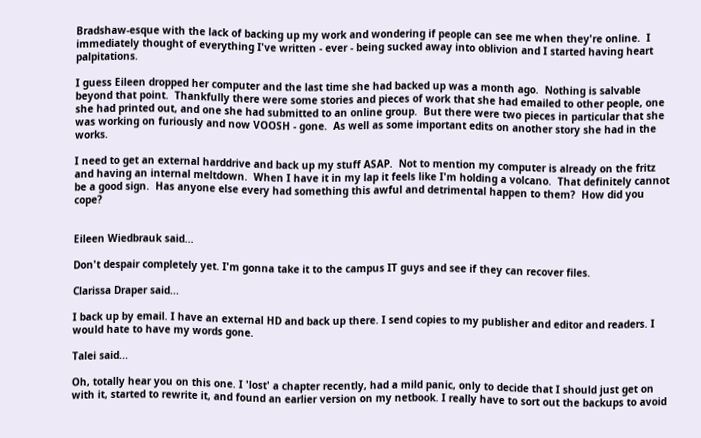Bradshaw-esque with the lack of backing up my work and wondering if people can see me when they're online.  I immediately thought of everything I've written - ever - being sucked away into oblivion and I started having heart palpitations.

I guess Eileen dropped her computer and the last time she had backed up was a month ago.  Nothing is salvable beyond that point.  Thankfully there were some stories and pieces of work that she had emailed to other people, one she had printed out, and one she had submitted to an online group.  But there were two pieces in particular that she was working on furiously and now VOOSH - gone.  As well as some important edits on another story she had in the works.

I need to get an external harddrive and back up my stuff ASAP.  Not to mention my computer is already on the fritz and having an internal meltdown.  When I have it in my lap it feels like I'm holding a volcano.  That definitely cannot be a good sign.  Has anyone else every had something this awful and detrimental happen to them?  How did you cope?


Eileen Wiedbrauk said...

Don't despair completely yet. I'm gonna take it to the campus IT guys and see if they can recover files.

Clarissa Draper said...

I back up by email. I have an external HD and back up there. I send copies to my publisher and editor and readers. I would hate to have my words gone.

Talei said...

Oh, totally hear you on this one. I 'lost' a chapter recently, had a mild panic, only to decide that I should just get on with it, started to rewrite it, and found an earlier version on my netbook. I really have to sort out the backups to avoid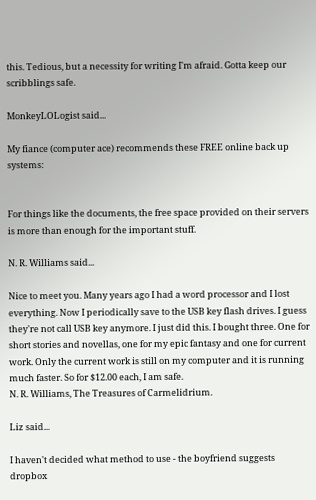this. Tedious, but a necessity for writing I'm afraid. Gotta keep our scribblings safe.

MonkeyLOLogist said...

My fiance (computer ace) recommends these FREE online back up systems:


For things like the documents, the free space provided on their servers is more than enough for the important stuff.

N. R. Williams said...

Nice to meet you. Many years ago I had a word processor and I lost everything. Now I periodically save to the USB key flash drives. I guess they're not call USB key anymore. I just did this. I bought three. One for short stories and novellas, one for my epic fantasy and one for current work. Only the current work is still on my computer and it is running much faster. So for $12.00 each, I am safe.
N. R. Williams, The Treasures of Carmelidrium.

Liz said...

I haven't decided what method to use - the boyfriend suggests dropbox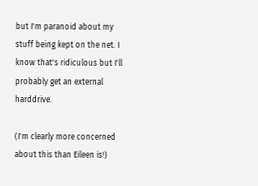but I'm paranoid about my stuff being kept on the net. I know that's ridiculous but I'll probably get an external harddrive.

(I'm clearly more concerned about this than Eileen is!)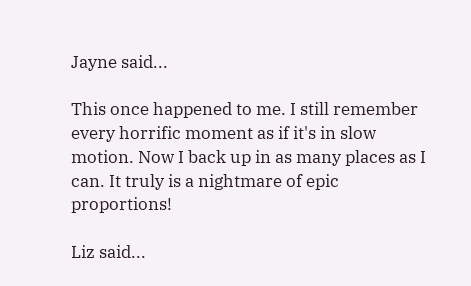Jayne said...

This once happened to me. I still remember every horrific moment as if it's in slow motion. Now I back up in as many places as I can. It truly is a nightmare of epic proportions!

Liz said...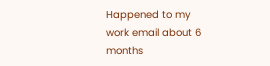Happened to my work email about 6 months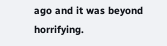ago and it was beyond horrifying.